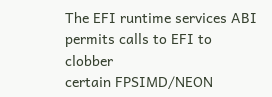The EFI runtime services ABI permits calls to EFI to clobber
certain FPSIMD/NEON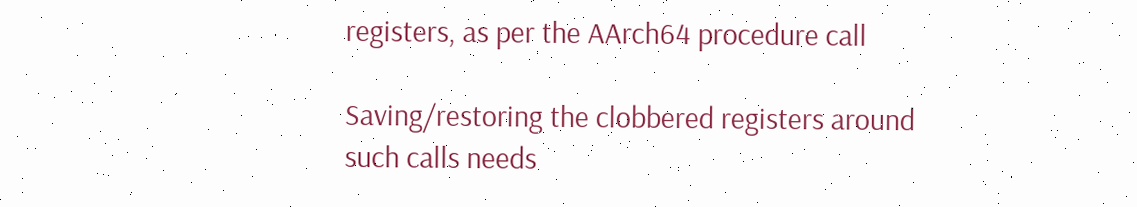registers, as per the AArch64 procedure call

Saving/restoring the clobbered registers around such calls needs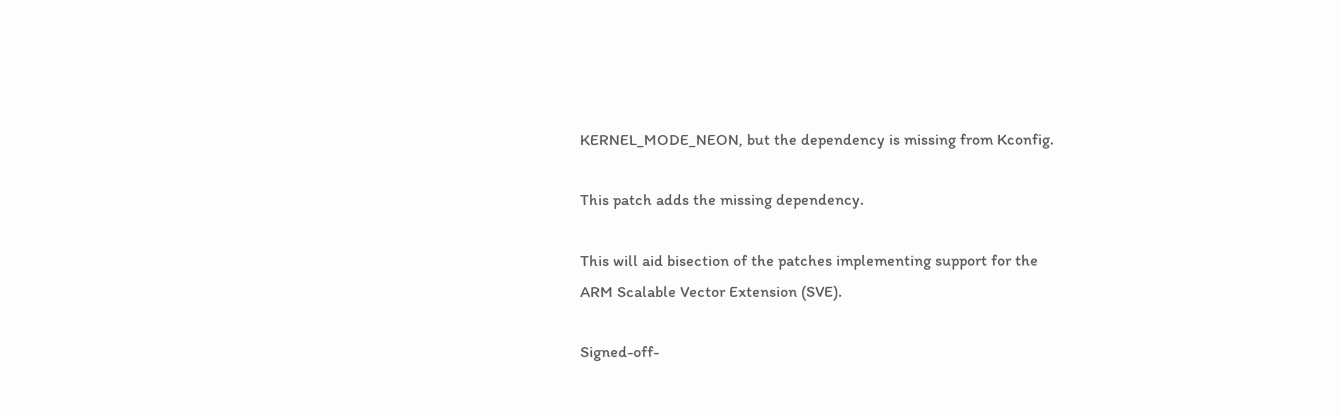KERNEL_MODE_NEON, but the dependency is missing from Kconfig.

This patch adds the missing dependency.

This will aid bisection of the patches implementing support for the
ARM Scalable Vector Extension (SVE).

Signed-off-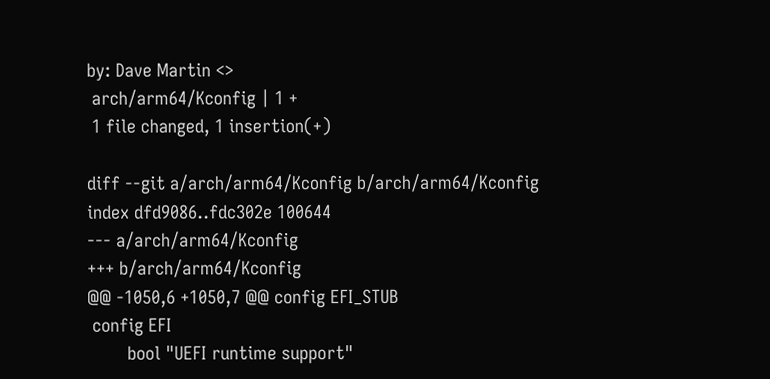by: Dave Martin <>
 arch/arm64/Kconfig | 1 +
 1 file changed, 1 insertion(+)

diff --git a/arch/arm64/Kconfig b/arch/arm64/Kconfig
index dfd9086..fdc302e 100644
--- a/arch/arm64/Kconfig
+++ b/arch/arm64/Kconfig
@@ -1050,6 +1050,7 @@ config EFI_STUB
 config EFI
        bool "UEFI runtime support"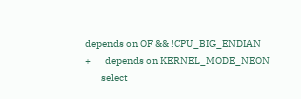depends on OF && !CPU_BIG_ENDIAN
+       depends on KERNEL_MODE_NEON
        select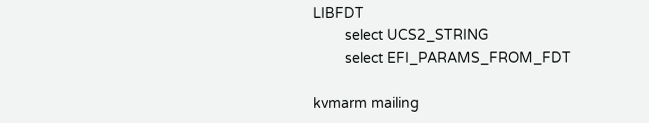LIBFDT
        select UCS2_STRING
        select EFI_PARAMS_FROM_FDT

kvmarm mailing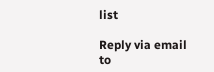list

Reply via email to